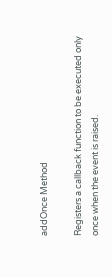addOnce Method

Registers a callback function to be executed only once when the event is raised.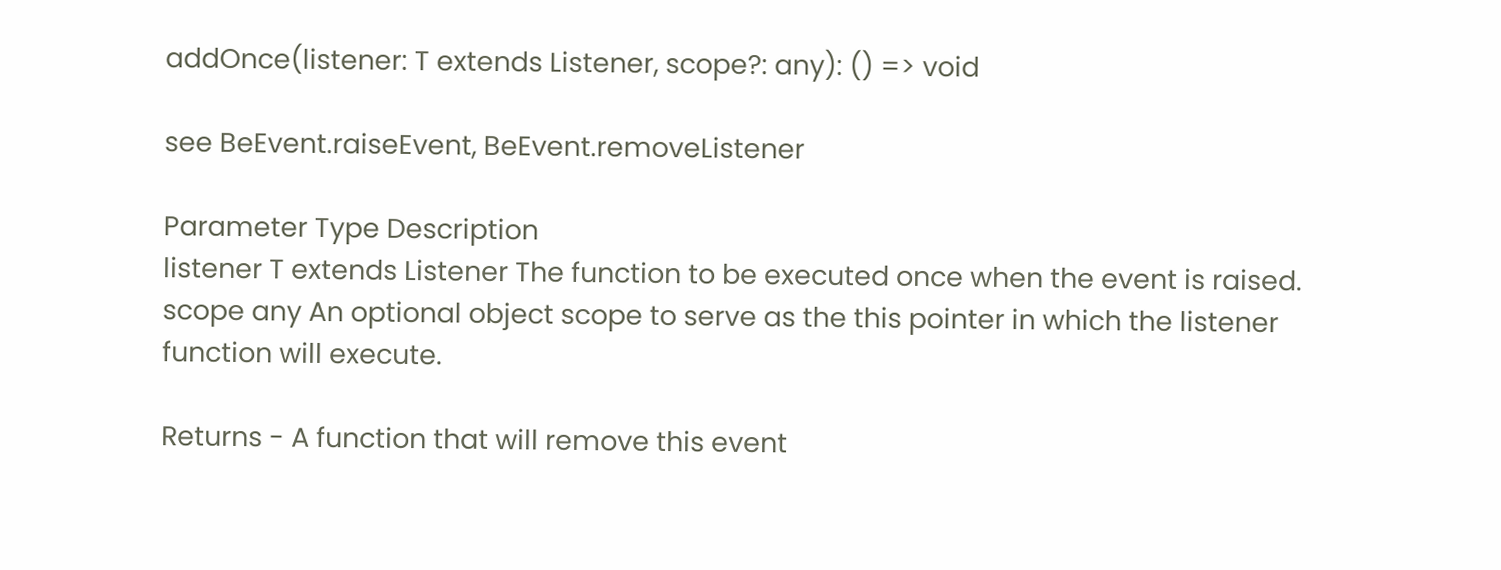addOnce(listener: T extends Listener, scope?: any): () => void

see BeEvent.raiseEvent, BeEvent.removeListener

Parameter Type Description
listener T extends Listener The function to be executed once when the event is raised.
scope any An optional object scope to serve as the this pointer in which the listener function will execute.

Returns - A function that will remove this event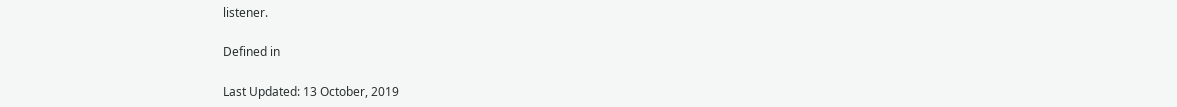listener.

Defined in

Last Updated: 13 October, 2019